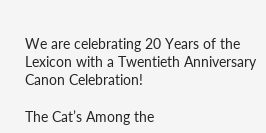We are celebrating 20 Years of the Lexicon with a Twentieth Anniversary Canon Celebration!

The Cat’s Among the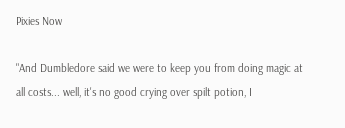Pixies Now

"And Dumbledore said we were to keep you from doing magic at all costs... well, it's no good crying over spilt potion, I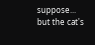suppose... but the cat's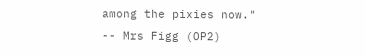among the pixies now."
-- Mrs Figg (OP2)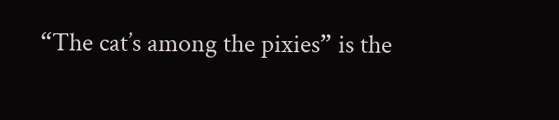“The cat’s among the pixies” is the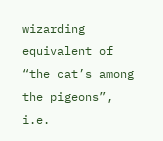wizarding equivalent of “the cat’s among the pigeons”, i.e.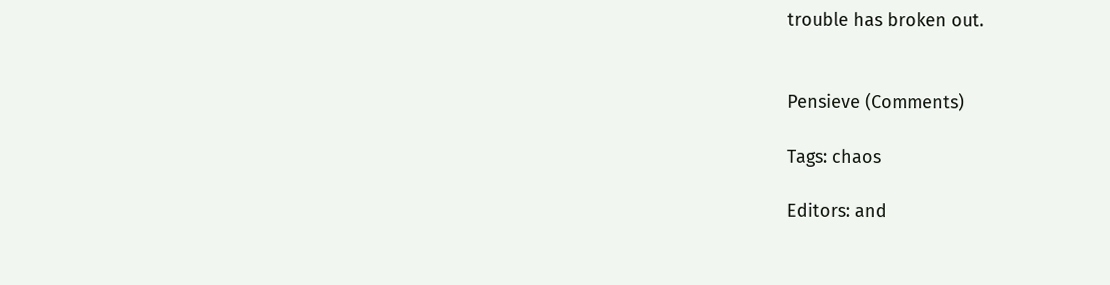trouble has broken out.


Pensieve (Comments)

Tags: chaos

Editors: and